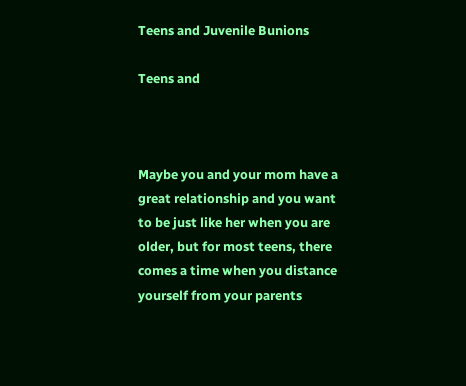Teens and Juvenile Bunions

Teens and



Maybe you and your mom have a great relationship and you want to be just like her when you are older, but for most teens, there comes a time when you distance yourself from your parents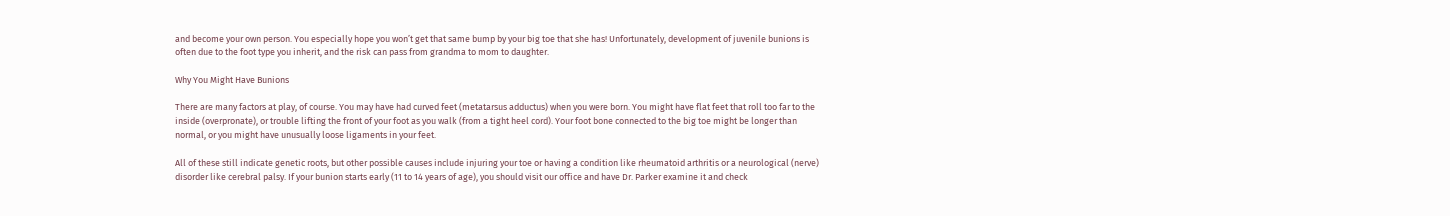and become your own person. You especially hope you won’t get that same bump by your big toe that she has! Unfortunately, development of juvenile bunions is often due to the foot type you inherit, and the risk can pass from grandma to mom to daughter.

Why You Might Have Bunions

There are many factors at play, of course. You may have had curved feet (metatarsus adductus) when you were born. You might have flat feet that roll too far to the inside (overpronate), or trouble lifting the front of your foot as you walk (from a tight heel cord). Your foot bone connected to the big toe might be longer than normal, or you might have unusually loose ligaments in your feet.

All of these still indicate genetic roots, but other possible causes include injuring your toe or having a condition like rheumatoid arthritis or a neurological (nerve) disorder like cerebral palsy. If your bunion starts early (11 to 14 years of age), you should visit our office and have Dr. Parker examine it and check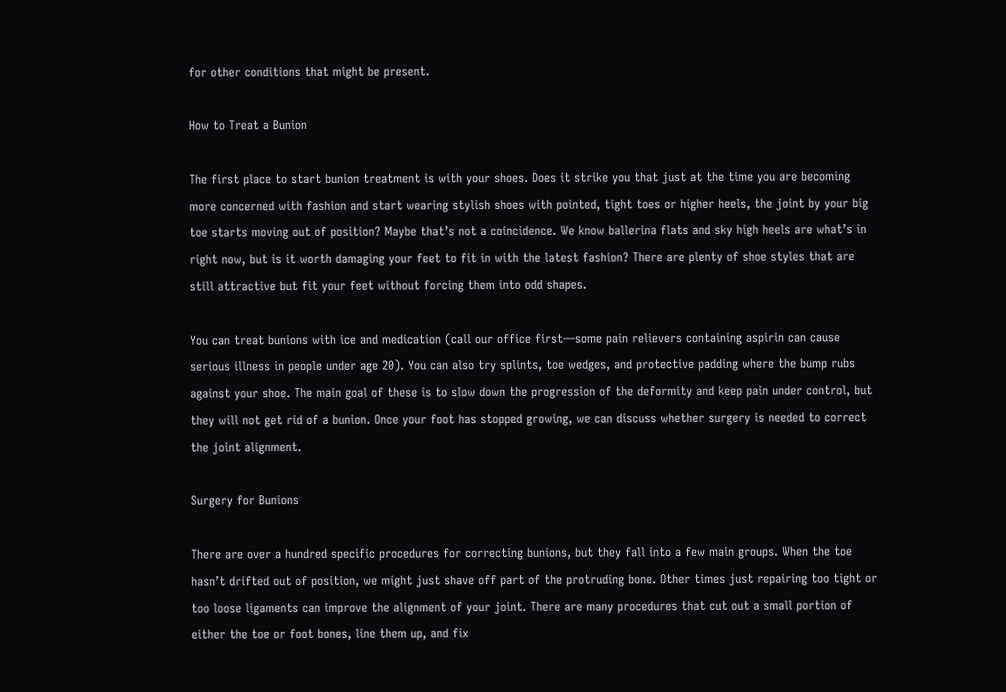for other conditions that might be present.

How to Treat a Bunion

The first place to start bunion treatment is with your shoes. Does it strike you that just at the time you are becoming more concerned with fashion and start wearing stylish shoes with pointed, tight toes or higher heels, the joint by your big toe starts moving out of position? Maybe that’s not a coincidence. We know ballerina flats and sky high heels are what’s in right now, but is it worth damaging your feet to fit in with the latest fashion? There are plenty of shoe styles that are still attractive but fit your feet without forcing them into odd shapes.

You can treat bunions with ice and medication (call our office first—some pain relievers containing aspirin can cause serious illness in people under age 20). You can also try splints, toe wedges, and protective padding where the bump rubs against your shoe. The main goal of these is to slow down the progression of the deformity and keep pain under control, but they will not get rid of a bunion. Once your foot has stopped growing, we can discuss whether surgery is needed to correct the joint alignment.

Surgery for Bunions

There are over a hundred specific procedures for correcting bunions, but they fall into a few main groups. When the toe hasn’t drifted out of position, we might just shave off part of the protruding bone. Other times just repairing too tight or too loose ligaments can improve the alignment of your joint. There are many procedures that cut out a small portion of either the toe or foot bones, line them up, and fix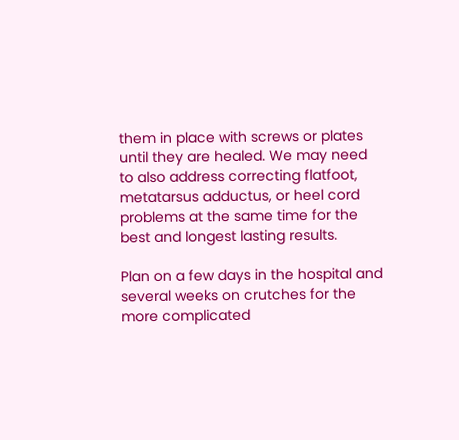them in place with screws or plates until they are healed. We may need to also address correcting flatfoot, metatarsus adductus, or heel cord problems at the same time for the best and longest lasting results.

Plan on a few days in the hospital and several weeks on crutches for the more complicated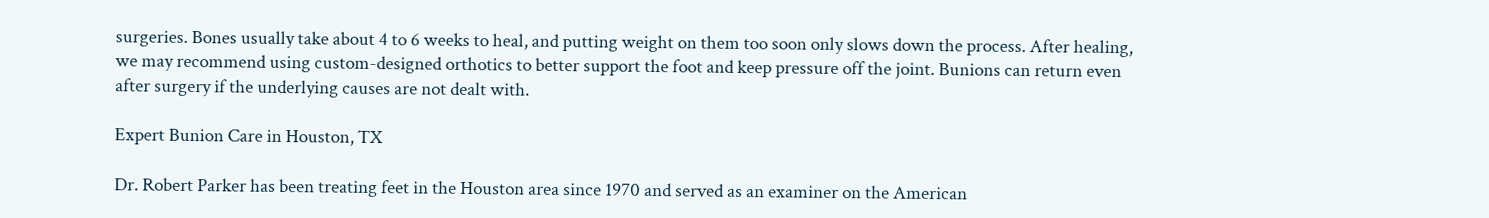surgeries. Bones usually take about 4 to 6 weeks to heal, and putting weight on them too soon only slows down the process. After healing, we may recommend using custom-designed orthotics to better support the foot and keep pressure off the joint. Bunions can return even after surgery if the underlying causes are not dealt with.

Expert Bunion Care in Houston, TX

Dr. Robert Parker has been treating feet in the Houston area since 1970 and served as an examiner on the American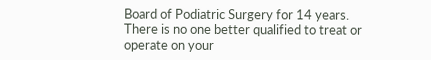Board of Podiatric Surgery for 14 years. There is no one better qualified to treat or operate on your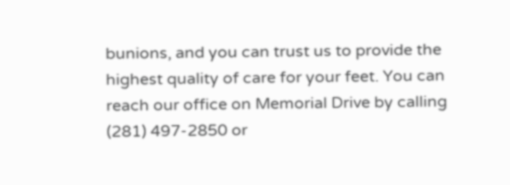bunions, and you can trust us to provide the highest quality of care for your feet. You can reach our office on Memorial Drive by calling (281) 497-2850 or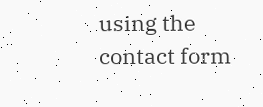using the contact form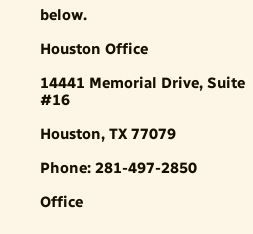below.

Houston Office

14441 Memorial Drive, Suite #16

Houston, TX 77079

Phone: 281-497-2850

Office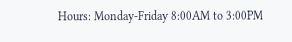Hours: Monday-Friday 8:00AM to 3:00PM